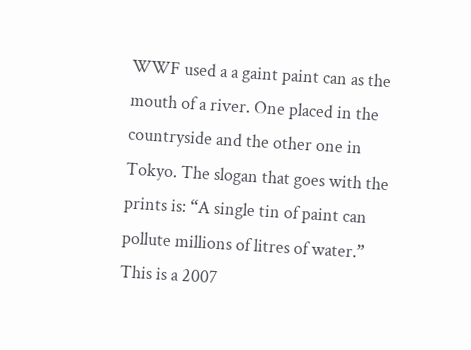WWF used a a gaint paint can as the mouth of a river. One placed in the countryside and the other one in Tokyo. The slogan that goes with the prints is: “A single tin of paint can pollute millions of litres of water.” This is a 2007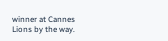winner at Cannes Lions by the way.